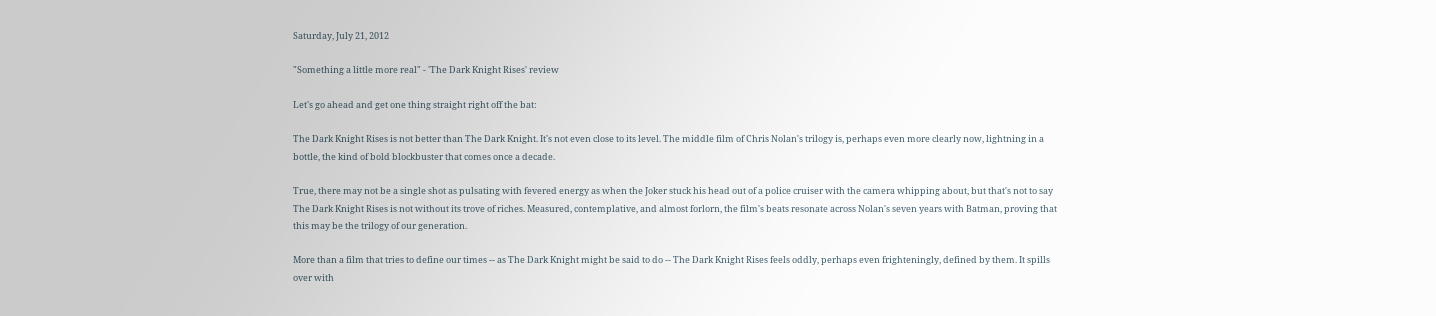Saturday, July 21, 2012

"Something a little more real" - 'The Dark Knight Rises' review

Let's go ahead and get one thing straight right off the bat:

The Dark Knight Rises is not better than The Dark Knight. It's not even close to its level. The middle film of Chris Nolan's trilogy is, perhaps even more clearly now, lightning in a bottle, the kind of bold blockbuster that comes once a decade.

True, there may not be a single shot as pulsating with fevered energy as when the Joker stuck his head out of a police cruiser with the camera whipping about, but that's not to say The Dark Knight Rises is not without its trove of riches. Measured, contemplative, and almost forlorn, the film's beats resonate across Nolan's seven years with Batman, proving that this may be the trilogy of our generation.

More than a film that tries to define our times -- as The Dark Knight might be said to do -- The Dark Knight Rises feels oddly, perhaps even frighteningly, defined by them. It spills over with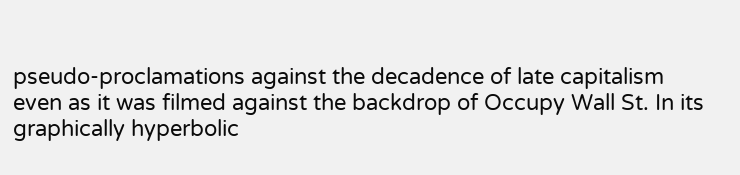pseudo-proclamations against the decadence of late capitalism even as it was filmed against the backdrop of Occupy Wall St. In its graphically hyperbolic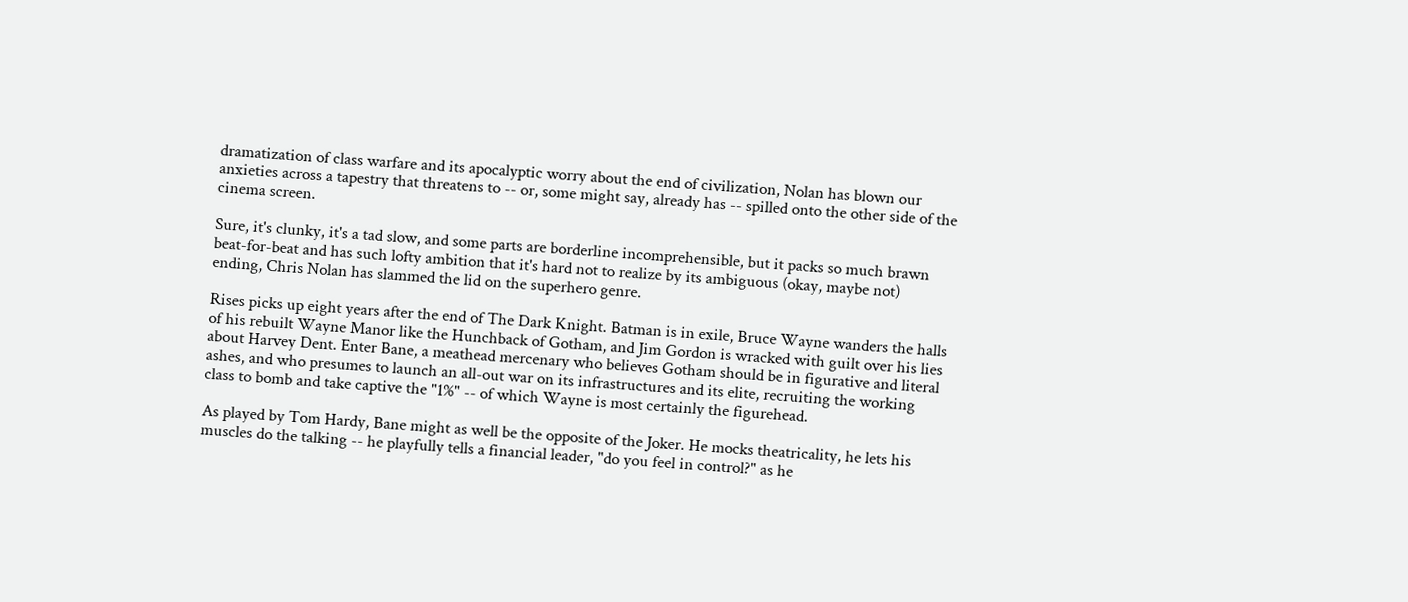dramatization of class warfare and its apocalyptic worry about the end of civilization, Nolan has blown our anxieties across a tapestry that threatens to -- or, some might say, already has -- spilled onto the other side of the cinema screen.

Sure, it's clunky, it's a tad slow, and some parts are borderline incomprehensible, but it packs so much brawn beat-for-beat and has such lofty ambition that it's hard not to realize by its ambiguous (okay, maybe not) ending, Chris Nolan has slammed the lid on the superhero genre.

Rises picks up eight years after the end of The Dark Knight. Batman is in exile, Bruce Wayne wanders the halls of his rebuilt Wayne Manor like the Hunchback of Gotham, and Jim Gordon is wracked with guilt over his lies about Harvey Dent. Enter Bane, a meathead mercenary who believes Gotham should be in figurative and literal ashes, and who presumes to launch an all-out war on its infrastructures and its elite, recruiting the working class to bomb and take captive the "1%" -- of which Wayne is most certainly the figurehead.

As played by Tom Hardy, Bane might as well be the opposite of the Joker. He mocks theatricality, he lets his muscles do the talking -- he playfully tells a financial leader, "do you feel in control?" as he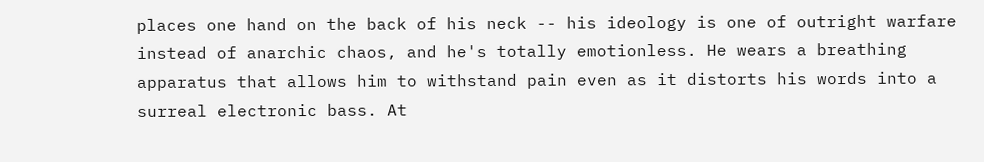places one hand on the back of his neck -- his ideology is one of outright warfare instead of anarchic chaos, and he's totally emotionless. He wears a breathing apparatus that allows him to withstand pain even as it distorts his words into a surreal electronic bass. At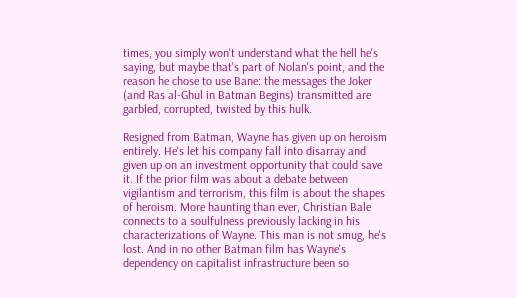times, you simply won't understand what the hell he's saying, but maybe that's part of Nolan's point, and the reason he chose to use Bane: the messages the Joker (and Ras al-Ghul in Batman Begins) transmitted are garbled, corrupted, twisted by this hulk.

Resigned from Batman, Wayne has given up on heroism entirely. He's let his company fall into disarray and given up on an investment opportunity that could save it. If the prior film was about a debate between vigilantism and terrorism, this film is about the shapes of heroism. More haunting than ever, Christian Bale connects to a soulfulness previously lacking in his characterizations of Wayne. This man is not smug, he's lost. And in no other Batman film has Wayne's dependency on capitalist infrastructure been so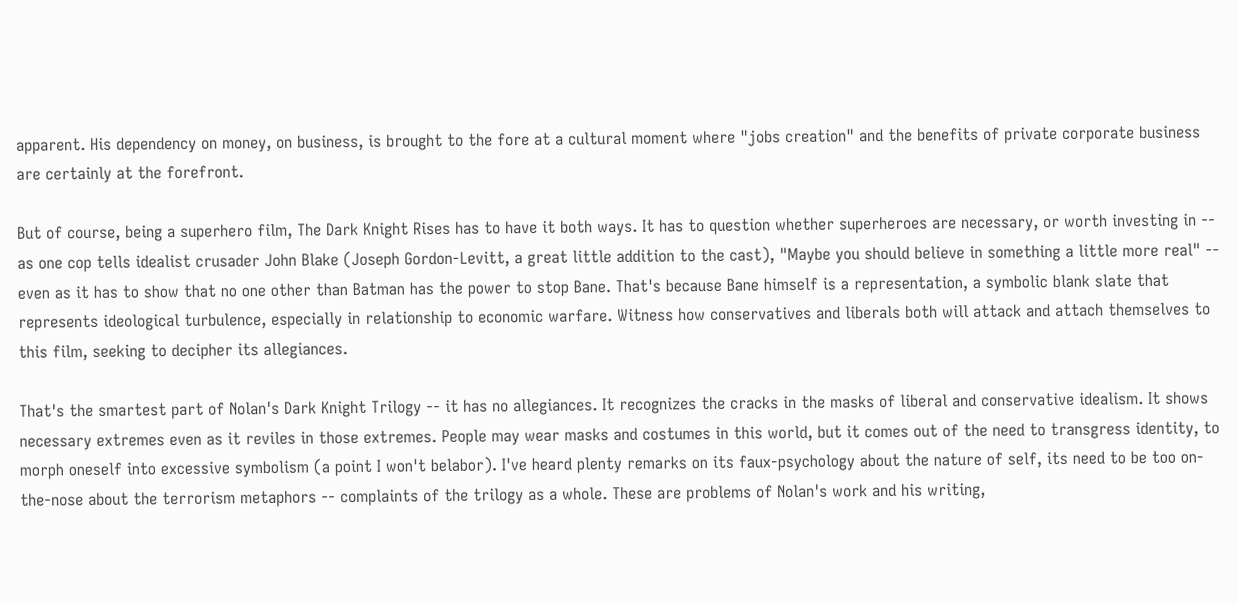apparent. His dependency on money, on business, is brought to the fore at a cultural moment where "jobs creation" and the benefits of private corporate business are certainly at the forefront.

But of course, being a superhero film, The Dark Knight Rises has to have it both ways. It has to question whether superheroes are necessary, or worth investing in -- as one cop tells idealist crusader John Blake (Joseph Gordon-Levitt, a great little addition to the cast), "Maybe you should believe in something a little more real" -- even as it has to show that no one other than Batman has the power to stop Bane. That's because Bane himself is a representation, a symbolic blank slate that represents ideological turbulence, especially in relationship to economic warfare. Witness how conservatives and liberals both will attack and attach themselves to this film, seeking to decipher its allegiances.

That's the smartest part of Nolan's Dark Knight Trilogy -- it has no allegiances. It recognizes the cracks in the masks of liberal and conservative idealism. It shows necessary extremes even as it reviles in those extremes. People may wear masks and costumes in this world, but it comes out of the need to transgress identity, to morph oneself into excessive symbolism (a point I won't belabor). I've heard plenty remarks on its faux-psychology about the nature of self, its need to be too on-the-nose about the terrorism metaphors -- complaints of the trilogy as a whole. These are problems of Nolan's work and his writing,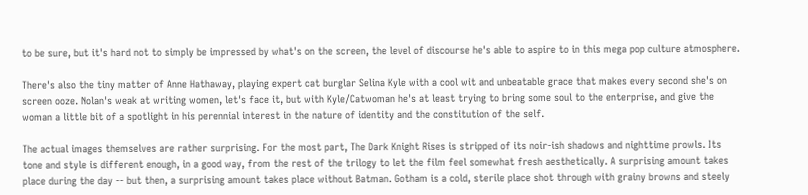to be sure, but it's hard not to simply be impressed by what's on the screen, the level of discourse he's able to aspire to in this mega pop culture atmosphere.

There's also the tiny matter of Anne Hathaway, playing expert cat burglar Selina Kyle with a cool wit and unbeatable grace that makes every second she's on screen ooze. Nolan's weak at writing women, let's face it, but with Kyle/Catwoman he's at least trying to bring some soul to the enterprise, and give the woman a little bit of a spotlight in his perennial interest in the nature of identity and the constitution of the self.

The actual images themselves are rather surprising. For the most part, The Dark Knight Rises is stripped of its noir-ish shadows and nighttime prowls. Its tone and style is different enough, in a good way, from the rest of the trilogy to let the film feel somewhat fresh aesthetically. A surprising amount takes place during the day -- but then, a surprising amount takes place without Batman. Gotham is a cold, sterile place shot through with grainy browns and steely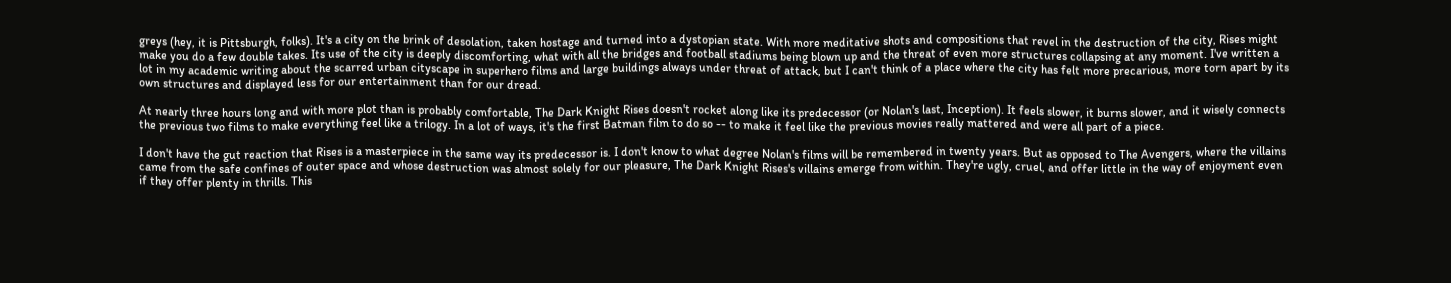greys (hey, it is Pittsburgh, folks). It's a city on the brink of desolation, taken hostage and turned into a dystopian state. With more meditative shots and compositions that revel in the destruction of the city, Rises might make you do a few double takes. Its use of the city is deeply discomforting, what with all the bridges and football stadiums being blown up and the threat of even more structures collapsing at any moment. I've written a lot in my academic writing about the scarred urban cityscape in superhero films and large buildings always under threat of attack, but I can't think of a place where the city has felt more precarious, more torn apart by its own structures and displayed less for our entertainment than for our dread.

At nearly three hours long and with more plot than is probably comfortable, The Dark Knight Rises doesn't rocket along like its predecessor (or Nolan's last, Inception). It feels slower, it burns slower, and it wisely connects the previous two films to make everything feel like a trilogy. In a lot of ways, it's the first Batman film to do so -- to make it feel like the previous movies really mattered and were all part of a piece.

I don't have the gut reaction that Rises is a masterpiece in the same way its predecessor is. I don't know to what degree Nolan's films will be remembered in twenty years. But as opposed to The Avengers, where the villains came from the safe confines of outer space and whose destruction was almost solely for our pleasure, The Dark Knight Rises's villains emerge from within. They're ugly, cruel, and offer little in the way of enjoyment even if they offer plenty in thrills. This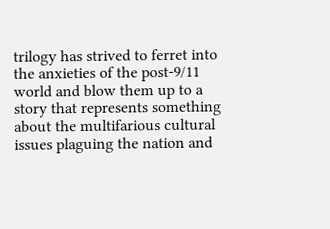trilogy has strived to ferret into the anxieties of the post-9/11 world and blow them up to a story that represents something about the multifarious cultural issues plaguing the nation and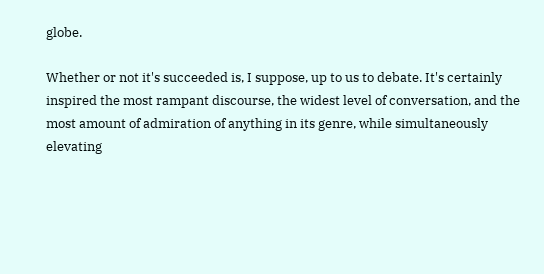globe.

Whether or not it's succeeded is, I suppose, up to us to debate. It's certainly inspired the most rampant discourse, the widest level of conversation, and the most amount of admiration of anything in its genre, while simultaneously elevating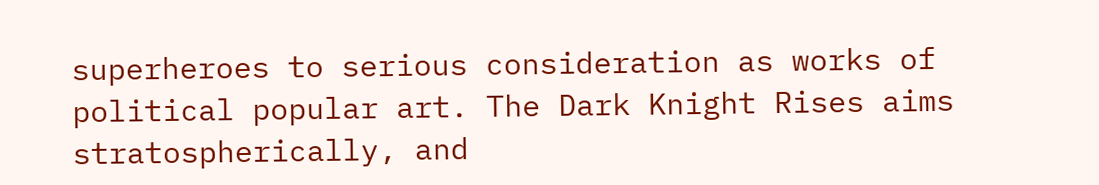superheroes to serious consideration as works of political popular art. The Dark Knight Rises aims stratospherically, and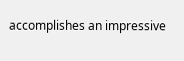accomplishes an impressive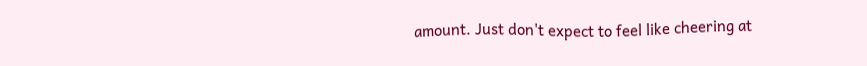amount. Just don't expect to feel like cheering at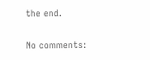the end.

No comments: